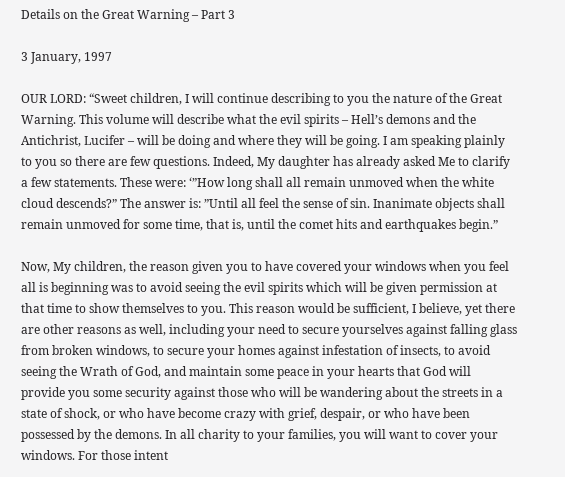Details on the Great Warning – Part 3

3 January, 1997

OUR LORD: “Sweet children, I will continue describing to you the nature of the Great Warning. This volume will describe what the evil spirits – Hell’s demons and the Antichrist, Lucifer – will be doing and where they will be going. I am speaking plainly to you so there are few questions. Indeed, My daughter has already asked Me to clarify a few statements. These were: ‘”How long shall all remain unmoved when the white cloud descends?” The answer is: ”Until all feel the sense of sin. Inanimate objects shall remain unmoved for some time, that is, until the comet hits and earthquakes begin.”

Now, My children, the reason given you to have covered your windows when you feel all is beginning was to avoid seeing the evil spirits which will be given permission at that time to show themselves to you. This reason would be sufficient, I believe, yet there are other reasons as well, including your need to secure yourselves against falling glass from broken windows, to secure your homes against infestation of insects, to avoid seeing the Wrath of God, and maintain some peace in your hearts that God will provide you some security against those who will be wandering about the streets in a state of shock, or who have become crazy with grief, despair, or who have been possessed by the demons. In all charity to your families, you will want to cover your windows. For those intent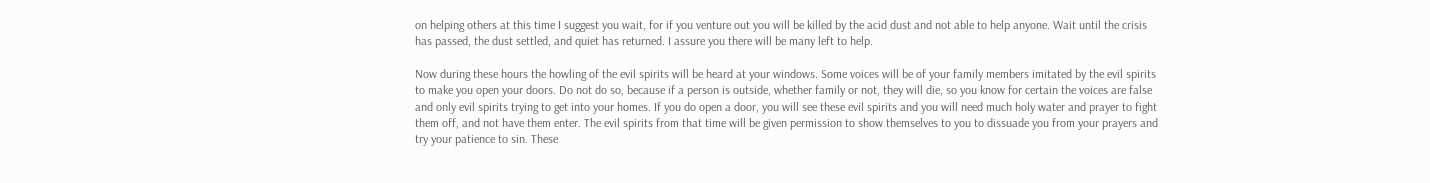on helping others at this time I suggest you wait, for if you venture out you will be killed by the acid dust and not able to help anyone. Wait until the crisis has passed, the dust settled, and quiet has returned. I assure you there will be many left to help.

Now during these hours the howling of the evil spirits will be heard at your windows. Some voices will be of your family members imitated by the evil spirits to make you open your doors. Do not do so, because if a person is outside, whether family or not, they will die, so you know for certain the voices are false and only evil spirits trying to get into your homes. If you do open a door, you will see these evil spirits and you will need much holy water and prayer to fight them off, and not have them enter. The evil spirits from that time will be given permission to show themselves to you to dissuade you from your prayers and try your patience to sin. These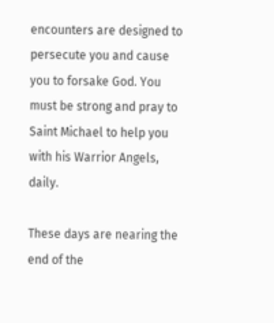encounters are designed to persecute you and cause you to forsake God. You must be strong and pray to Saint Michael to help you with his Warrior Angels, daily.

These days are nearing the end of the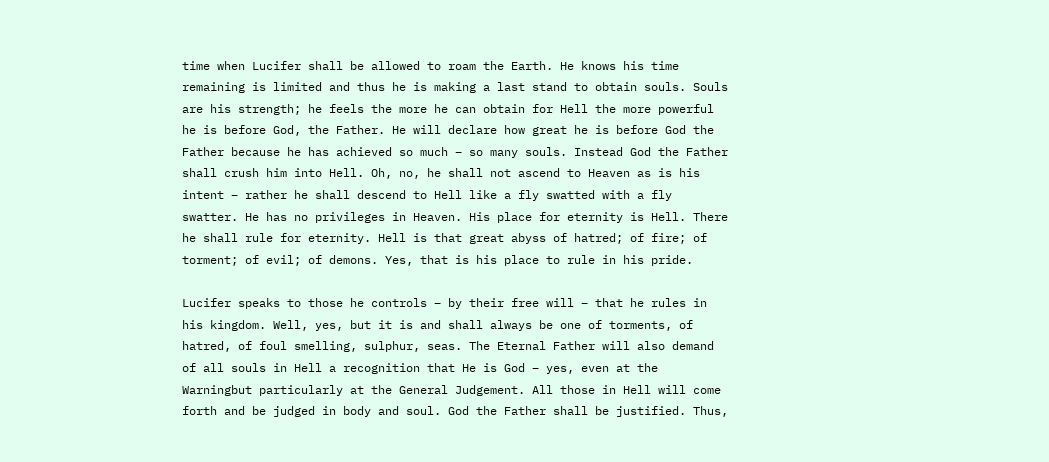time when Lucifer shall be allowed to roam the Earth. He knows his time remaining is limited and thus he is making a last stand to obtain souls. Souls are his strength; he feels the more he can obtain for Hell the more powerful he is before God, the Father. He will declare how great he is before God the Father because he has achieved so much – so many souls. Instead God the Father shall crush him into Hell. Oh, no, he shall not ascend to Heaven as is his intent – rather he shall descend to Hell like a fly swatted with a fly swatter. He has no privileges in Heaven. His place for eternity is Hell. There he shall rule for eternity. Hell is that great abyss of hatred; of fire; of torment; of evil; of demons. Yes, that is his place to rule in his pride.

Lucifer speaks to those he controls – by their free will – that he rules in his kingdom. Well, yes, but it is and shall always be one of torments, of hatred, of foul smelling, sulphur, seas. The Eternal Father will also demand of all souls in Hell a recognition that He is God – yes, even at the Warningbut particularly at the General Judgement. All those in Hell will come forth and be judged in body and soul. God the Father shall be justified. Thus,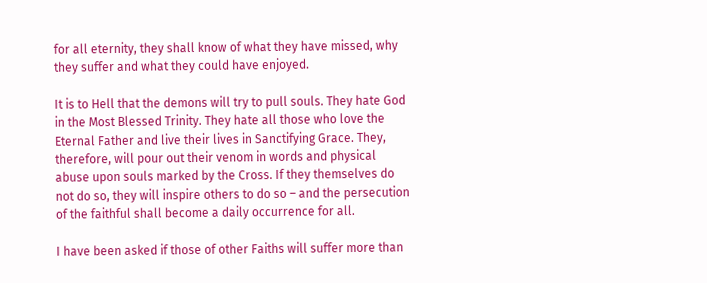for all eternity, they shall know of what they have missed, why they suffer and what they could have enjoyed.

It is to Hell that the demons will try to pull souls. They hate God in the Most Blessed Trinity. They hate all those who love the Eternal Father and live their lives in Sanctifying Grace. They, therefore, will pour out their venom in words and physical abuse upon souls marked by the Cross. If they themselves do not do so, they will inspire others to do so – and the persecution of the faithful shall become a daily occurrence for all.

I have been asked if those of other Faiths will suffer more than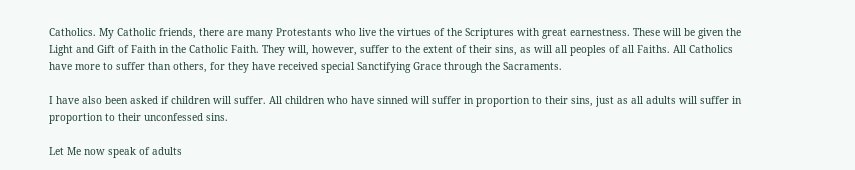Catholics. My Catholic friends, there are many Protestants who live the virtues of the Scriptures with great earnestness. These will be given the Light and Gift of Faith in the Catholic Faith. They will, however, suffer to the extent of their sins, as will all peoples of all Faiths. All Catholics have more to suffer than others, for they have received special Sanctifying Grace through the Sacraments.

I have also been asked if children will suffer. All children who have sinned will suffer in proportion to their sins, just as all adults will suffer in proportion to their unconfessed sins.

Let Me now speak of adults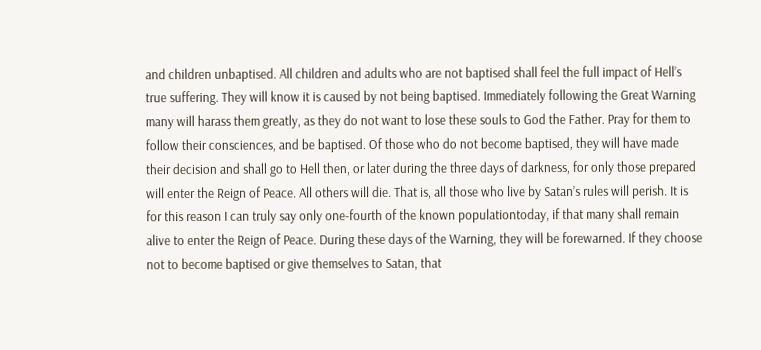and children unbaptised. All children and adults who are not baptised shall feel the full impact of Hell’s true suffering. They will know it is caused by not being baptised. Immediately following the Great Warning many will harass them greatly, as they do not want to lose these souls to God the Father. Pray for them to follow their consciences, and be baptised. Of those who do not become baptised, they will have made their decision and shall go to Hell then, or later during the three days of darkness, for only those prepared will enter the Reign of Peace. All others will die. That is, all those who live by Satan’s rules will perish. It is for this reason I can truly say only one-fourth of the known populationtoday, if that many shall remain alive to enter the Reign of Peace. During these days of the Warning, they will be forewarned. If they choose not to become baptised or give themselves to Satan, that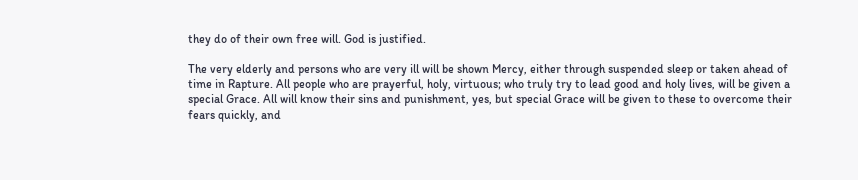they do of their own free will. God is justified.

The very elderly and persons who are very ill will be shown Mercy, either through suspended sleep or taken ahead of time in Rapture. All people who are prayerful, holy, virtuous; who truly try to lead good and holy lives, will be given a special Grace. All will know their sins and punishment, yes, but special Grace will be given to these to overcome their fears quickly, and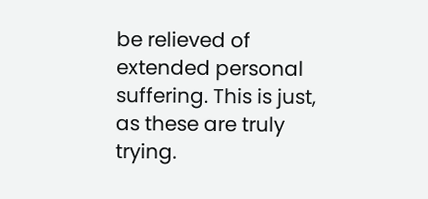be relieved of extended personal suffering. This is just, as these are truly trying.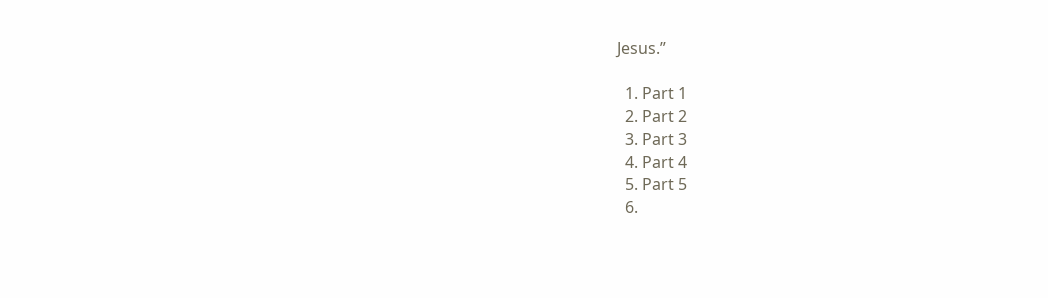Jesus.”

  1. Part 1
  2. Part 2
  3. Part 3
  4. Part 4
  5. Part 5
  6.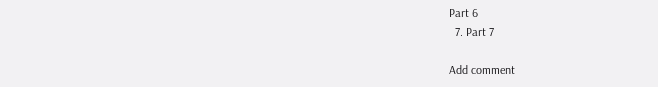Part 6
  7. Part 7

Add comment